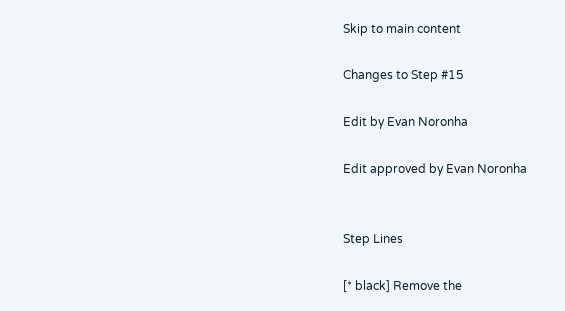Skip to main content

Changes to Step #15

Edit by Evan Noronha

Edit approved by Evan Noronha


Step Lines

[* black] Remove the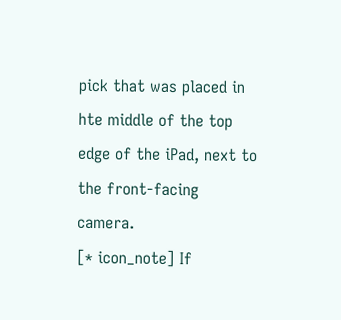pick that was placed in hte middle of the top edge of the iPad, next to the front-facing camera.
[* icon_note] If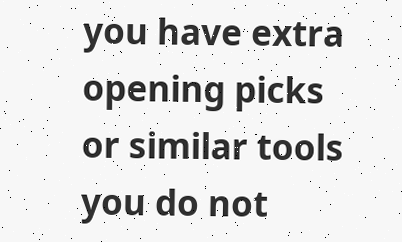you have extra opening picks or similar tools you do not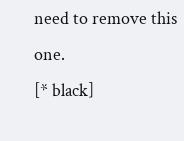need to remove this one.
[* black]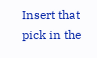Insert that pick in the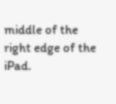middle of the right edge of the iPad.